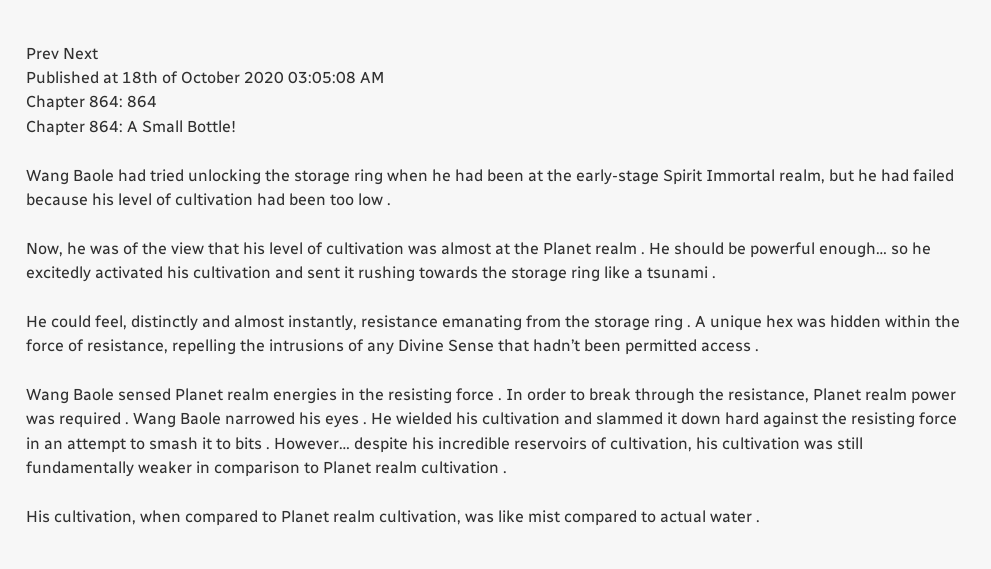Prev Next
Published at 18th of October 2020 03:05:08 AM
Chapter 864: 864
Chapter 864: A Small Bottle!

Wang Baole had tried unlocking the storage ring when he had been at the early-stage Spirit Immortal realm, but he had failed because his level of cultivation had been too low .

Now, he was of the view that his level of cultivation was almost at the Planet realm . He should be powerful enough… so he excitedly activated his cultivation and sent it rushing towards the storage ring like a tsunami .

He could feel, distinctly and almost instantly, resistance emanating from the storage ring . A unique hex was hidden within the force of resistance, repelling the intrusions of any Divine Sense that hadn’t been permitted access .

Wang Baole sensed Planet realm energies in the resisting force . In order to break through the resistance, Planet realm power was required . Wang Baole narrowed his eyes . He wielded his cultivation and slammed it down hard against the resisting force in an attempt to smash it to bits . However… despite his incredible reservoirs of cultivation, his cultivation was still fundamentally weaker in comparison to Planet realm cultivation .

His cultivation, when compared to Planet realm cultivation, was like mist compared to actual water .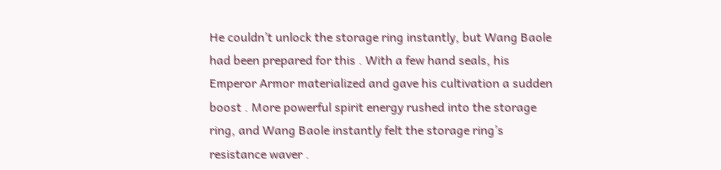He couldn’t unlock the storage ring instantly, but Wang Baole had been prepared for this . With a few hand seals, his Emperor Armor materialized and gave his cultivation a sudden boost . More powerful spirit energy rushed into the storage ring, and Wang Baole instantly felt the storage ring’s resistance waver .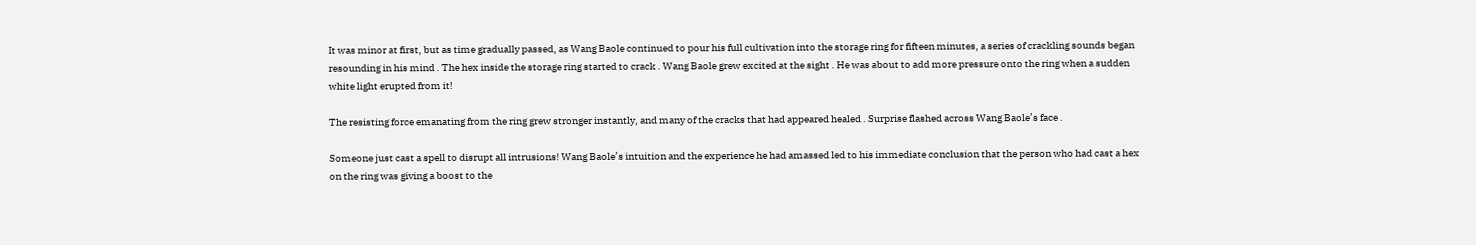It was minor at first, but as time gradually passed, as Wang Baole continued to pour his full cultivation into the storage ring for fifteen minutes, a series of crackling sounds began resounding in his mind . The hex inside the storage ring started to crack . Wang Baole grew excited at the sight . He was about to add more pressure onto the ring when a sudden white light erupted from it!

The resisting force emanating from the ring grew stronger instantly, and many of the cracks that had appeared healed . Surprise flashed across Wang Baole’s face .

Someone just cast a spell to disrupt all intrusions! Wang Baole’s intuition and the experience he had amassed led to his immediate conclusion that the person who had cast a hex on the ring was giving a boost to the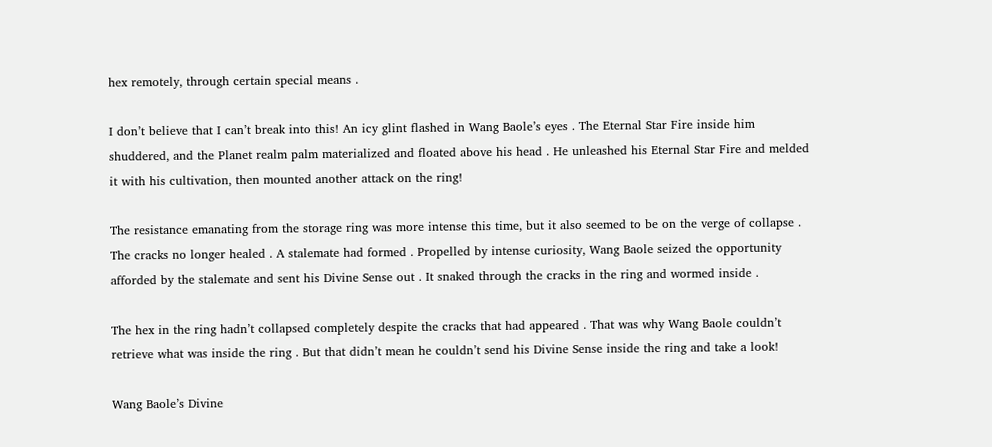hex remotely, through certain special means .

I don’t believe that I can’t break into this! An icy glint flashed in Wang Baole’s eyes . The Eternal Star Fire inside him shuddered, and the Planet realm palm materialized and floated above his head . He unleashed his Eternal Star Fire and melded it with his cultivation, then mounted another attack on the ring!

The resistance emanating from the storage ring was more intense this time, but it also seemed to be on the verge of collapse . The cracks no longer healed . A stalemate had formed . Propelled by intense curiosity, Wang Baole seized the opportunity afforded by the stalemate and sent his Divine Sense out . It snaked through the cracks in the ring and wormed inside .

The hex in the ring hadn’t collapsed completely despite the cracks that had appeared . That was why Wang Baole couldn’t retrieve what was inside the ring . But that didn’t mean he couldn’t send his Divine Sense inside the ring and take a look!

Wang Baole’s Divine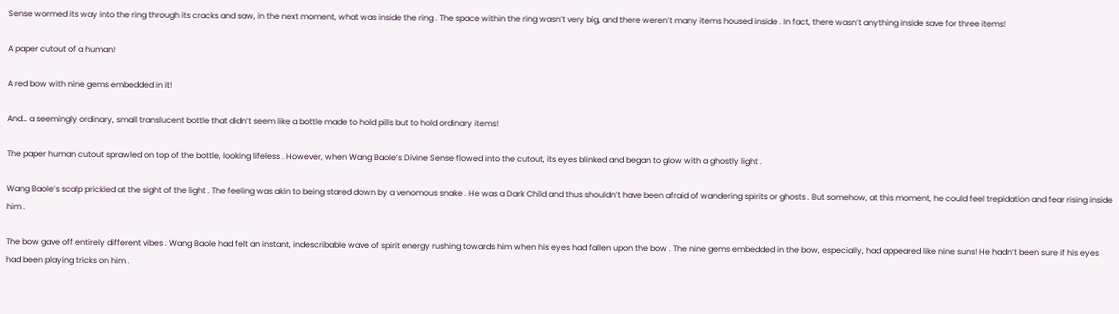Sense wormed its way into the ring through its cracks and saw, in the next moment, what was inside the ring . The space within the ring wasn’t very big, and there weren’t many items housed inside . In fact, there wasn’t anything inside save for three items!

A paper cutout of a human!

A red bow with nine gems embedded in it!

And… a seemingly ordinary, small translucent bottle that didn’t seem like a bottle made to hold pills but to hold ordinary items!

The paper human cutout sprawled on top of the bottle, looking lifeless . However, when Wang Baole’s Divine Sense flowed into the cutout, its eyes blinked and began to glow with a ghostly light .

Wang Baole’s scalp prickled at the sight of the light . The feeling was akin to being stared down by a venomous snake . He was a Dark Child and thus shouldn’t have been afraid of wandering spirits or ghosts . But somehow, at this moment, he could feel trepidation and fear rising inside him .

The bow gave off entirely different vibes . Wang Baole had felt an instant, indescribable wave of spirit energy rushing towards him when his eyes had fallen upon the bow . The nine gems embedded in the bow, especially, had appeared like nine suns! He hadn’t been sure if his eyes had been playing tricks on him .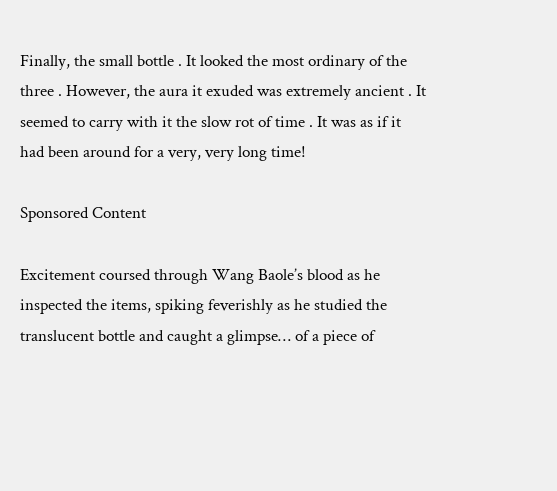Finally, the small bottle . It looked the most ordinary of the three . However, the aura it exuded was extremely ancient . It seemed to carry with it the slow rot of time . It was as if it had been around for a very, very long time!

Sponsored Content

Excitement coursed through Wang Baole’s blood as he inspected the items, spiking feverishly as he studied the translucent bottle and caught a glimpse… of a piece of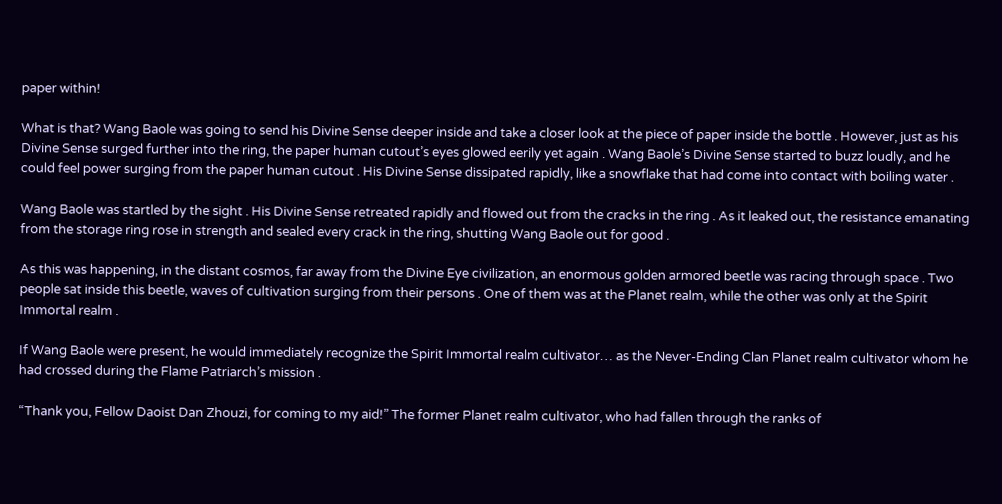paper within!

What is that? Wang Baole was going to send his Divine Sense deeper inside and take a closer look at the piece of paper inside the bottle . However, just as his Divine Sense surged further into the ring, the paper human cutout’s eyes glowed eerily yet again . Wang Baole’s Divine Sense started to buzz loudly, and he could feel power surging from the paper human cutout . His Divine Sense dissipated rapidly, like a snowflake that had come into contact with boiling water .

Wang Baole was startled by the sight . His Divine Sense retreated rapidly and flowed out from the cracks in the ring . As it leaked out, the resistance emanating from the storage ring rose in strength and sealed every crack in the ring, shutting Wang Baole out for good .

As this was happening, in the distant cosmos, far away from the Divine Eye civilization, an enormous golden armored beetle was racing through space . Two people sat inside this beetle, waves of cultivation surging from their persons . One of them was at the Planet realm, while the other was only at the Spirit Immortal realm .

If Wang Baole were present, he would immediately recognize the Spirit Immortal realm cultivator… as the Never-Ending Clan Planet realm cultivator whom he had crossed during the Flame Patriarch’s mission .

“Thank you, Fellow Daoist Dan Zhouzi, for coming to my aid!” The former Planet realm cultivator, who had fallen through the ranks of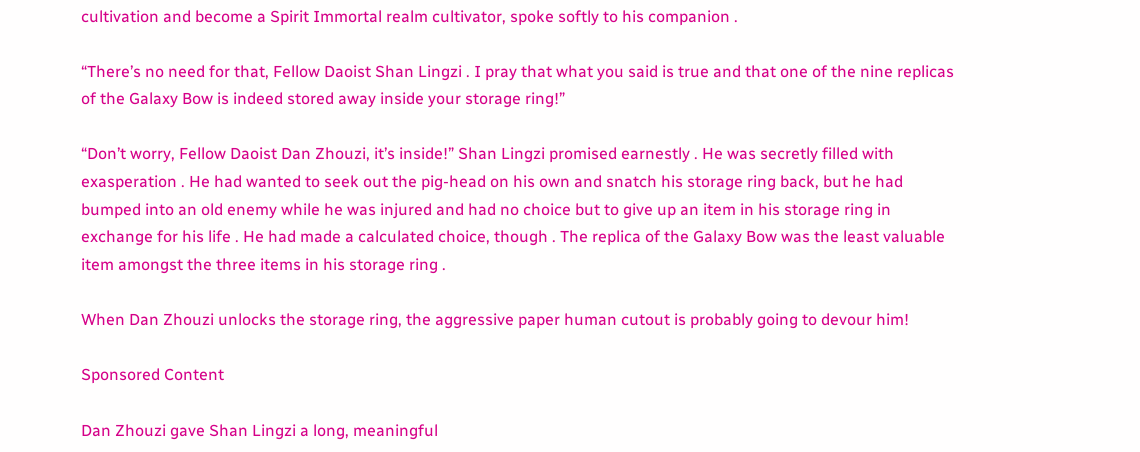cultivation and become a Spirit Immortal realm cultivator, spoke softly to his companion .

“There’s no need for that, Fellow Daoist Shan Lingzi . I pray that what you said is true and that one of the nine replicas of the Galaxy Bow is indeed stored away inside your storage ring!”

“Don’t worry, Fellow Daoist Dan Zhouzi, it’s inside!” Shan Lingzi promised earnestly . He was secretly filled with exasperation . He had wanted to seek out the pig-head on his own and snatch his storage ring back, but he had bumped into an old enemy while he was injured and had no choice but to give up an item in his storage ring in exchange for his life . He had made a calculated choice, though . The replica of the Galaxy Bow was the least valuable item amongst the three items in his storage ring .

When Dan Zhouzi unlocks the storage ring, the aggressive paper human cutout is probably going to devour him!

Sponsored Content

Dan Zhouzi gave Shan Lingzi a long, meaningful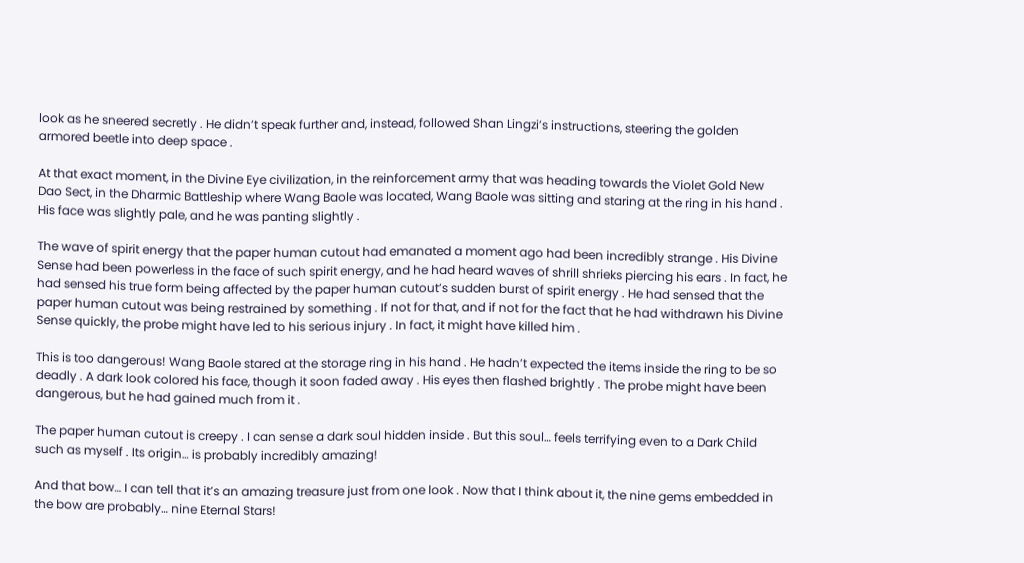look as he sneered secretly . He didn’t speak further and, instead, followed Shan Lingzi’s instructions, steering the golden armored beetle into deep space .

At that exact moment, in the Divine Eye civilization, in the reinforcement army that was heading towards the Violet Gold New Dao Sect, in the Dharmic Battleship where Wang Baole was located, Wang Baole was sitting and staring at the ring in his hand . His face was slightly pale, and he was panting slightly .

The wave of spirit energy that the paper human cutout had emanated a moment ago had been incredibly strange . His Divine Sense had been powerless in the face of such spirit energy, and he had heard waves of shrill shrieks piercing his ears . In fact, he had sensed his true form being affected by the paper human cutout’s sudden burst of spirit energy . He had sensed that the paper human cutout was being restrained by something . If not for that, and if not for the fact that he had withdrawn his Divine Sense quickly, the probe might have led to his serious injury . In fact, it might have killed him .

This is too dangerous! Wang Baole stared at the storage ring in his hand . He hadn’t expected the items inside the ring to be so deadly . A dark look colored his face, though it soon faded away . His eyes then flashed brightly . The probe might have been dangerous, but he had gained much from it .

The paper human cutout is creepy . I can sense a dark soul hidden inside . But this soul… feels terrifying even to a Dark Child such as myself . Its origin… is probably incredibly amazing!

And that bow… I can tell that it’s an amazing treasure just from one look . Now that I think about it, the nine gems embedded in the bow are probably… nine Eternal Stars!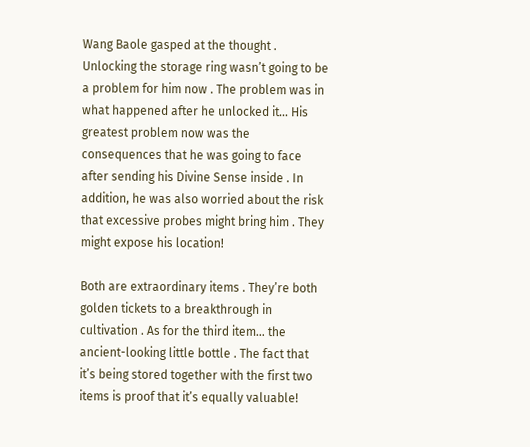Wang Baole gasped at the thought . Unlocking the storage ring wasn’t going to be a problem for him now . The problem was in what happened after he unlocked it… His greatest problem now was the consequences that he was going to face after sending his Divine Sense inside . In addition, he was also worried about the risk that excessive probes might bring him . They might expose his location!

Both are extraordinary items . They’re both golden tickets to a breakthrough in cultivation . As for the third item… the ancient-looking little bottle . The fact that it’s being stored together with the first two items is proof that it’s equally valuable!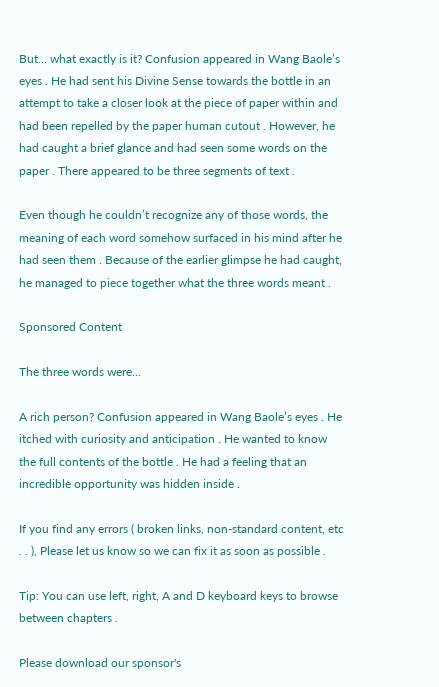But… what exactly is it? Confusion appeared in Wang Baole’s eyes . He had sent his Divine Sense towards the bottle in an attempt to take a closer look at the piece of paper within and had been repelled by the paper human cutout . However, he had caught a brief glance and had seen some words on the paper . There appeared to be three segments of text .

Even though he couldn’t recognize any of those words, the meaning of each word somehow surfaced in his mind after he had seen them . Because of the earlier glimpse he had caught, he managed to piece together what the three words meant .

Sponsored Content

The three words were…

A rich person? Confusion appeared in Wang Baole’s eyes . He itched with curiosity and anticipation . He wanted to know the full contents of the bottle . He had a feeling that an incredible opportunity was hidden inside .

If you find any errors ( broken links, non-standard content, etc . . ), Please let us know so we can fix it as soon as possible .

Tip: You can use left, right, A and D keyboard keys to browse between chapters .

Please download our sponsor's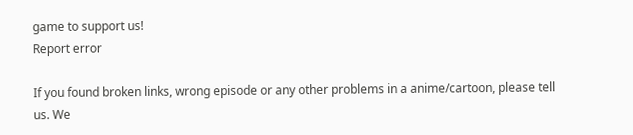game to support us!
Report error

If you found broken links, wrong episode or any other problems in a anime/cartoon, please tell us. We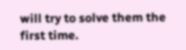will try to solve them the first time.